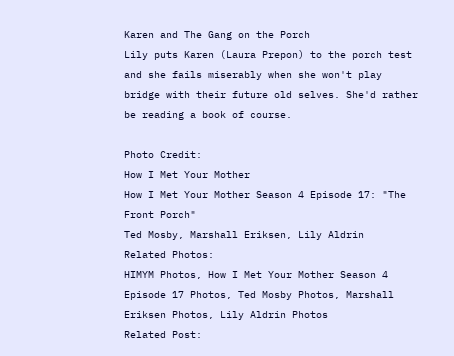Karen and The Gang on the Porch
Lily puts Karen (Laura Prepon) to the porch test and she fails miserably when she won't play bridge with their future old selves. She'd rather be reading a book of course.

Photo Credit:
How I Met Your Mother
How I Met Your Mother Season 4 Episode 17: "The Front Porch"
Ted Mosby, Marshall Eriksen, Lily Aldrin
Related Photos:
HIMYM Photos, How I Met Your Mother Season 4 Episode 17 Photos, Ted Mosby Photos, Marshall Eriksen Photos, Lily Aldrin Photos
Related Post: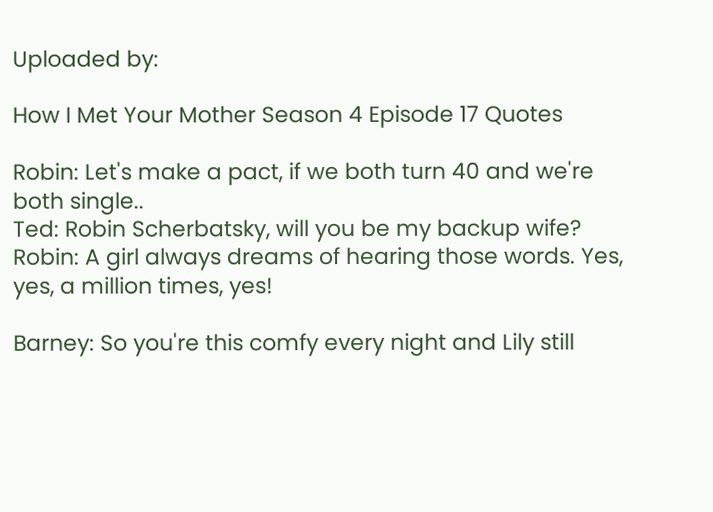Uploaded by:

How I Met Your Mother Season 4 Episode 17 Quotes

Robin: Let's make a pact, if we both turn 40 and we're both single..
Ted: Robin Scherbatsky, will you be my backup wife?
Robin: A girl always dreams of hearing those words. Yes, yes, a million times, yes!

Barney: So you're this comfy every night and Lily still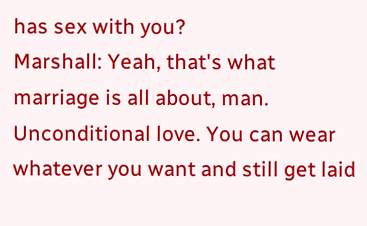has sex with you?
Marshall: Yeah, that's what marriage is all about, man. Unconditional love. You can wear whatever you want and still get laid